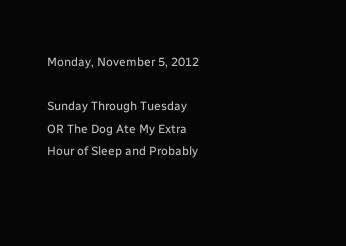Monday, November 5, 2012

Sunday Through Tuesday OR The Dog Ate My Extra Hour of Sleep and Probably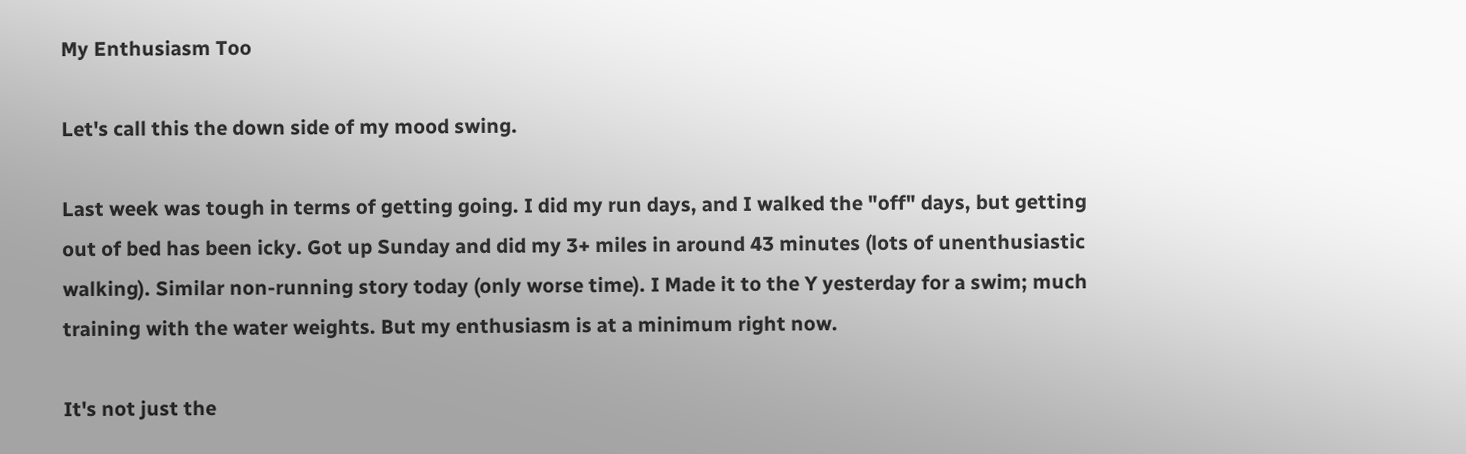My Enthusiasm Too

Let's call this the down side of my mood swing.

Last week was tough in terms of getting going. I did my run days, and I walked the "off" days, but getting out of bed has been icky. Got up Sunday and did my 3+ miles in around 43 minutes (lots of unenthusiastic walking). Similar non-running story today (only worse time). I Made it to the Y yesterday for a swim; much training with the water weights. But my enthusiasm is at a minimum right now.

It's not just the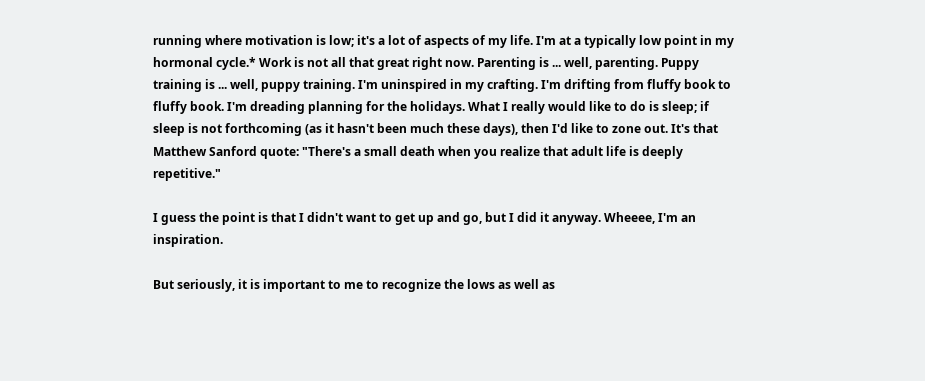running where motivation is low; it's a lot of aspects of my life. I'm at a typically low point in my hormonal cycle.* Work is not all that great right now. Parenting is ... well, parenting. Puppy training is ... well, puppy training. I'm uninspired in my crafting. I'm drifting from fluffy book to fluffy book. I'm dreading planning for the holidays. What I really would like to do is sleep; if sleep is not forthcoming (as it hasn't been much these days), then I'd like to zone out. It's that Matthew Sanford quote: "There's a small death when you realize that adult life is deeply repetitive."

I guess the point is that I didn't want to get up and go, but I did it anyway. Wheeee, I'm an inspiration.

But seriously, it is important to me to recognize the lows as well as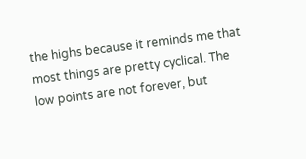the highs because it reminds me that most things are pretty cyclical. The low points are not forever, but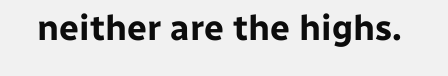neither are the highs.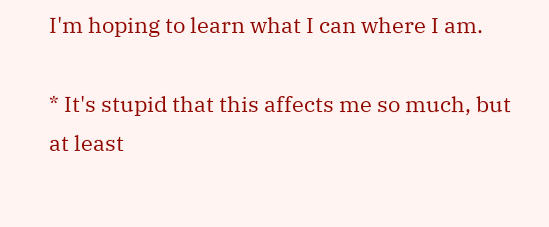I'm hoping to learn what I can where I am.

* It's stupid that this affects me so much, but at least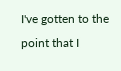I've gotten to the point that I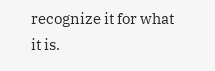recognize it for what it is.